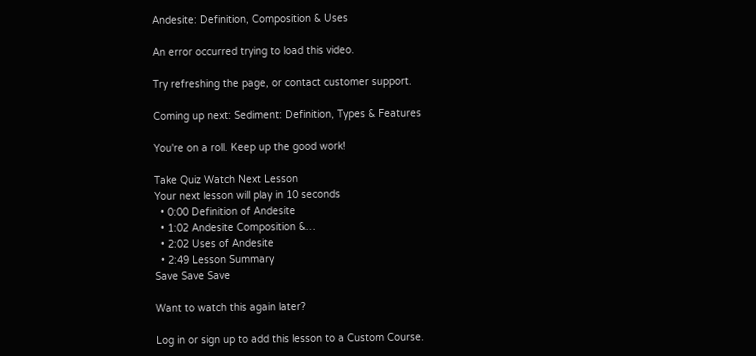Andesite: Definition, Composition & Uses

An error occurred trying to load this video.

Try refreshing the page, or contact customer support.

Coming up next: Sediment: Definition, Types & Features

You're on a roll. Keep up the good work!

Take Quiz Watch Next Lesson
Your next lesson will play in 10 seconds
  • 0:00 Definition of Andesite
  • 1:02 Andesite Composition &…
  • 2:02 Uses of Andesite
  • 2:49 Lesson Summary
Save Save Save

Want to watch this again later?

Log in or sign up to add this lesson to a Custom Course.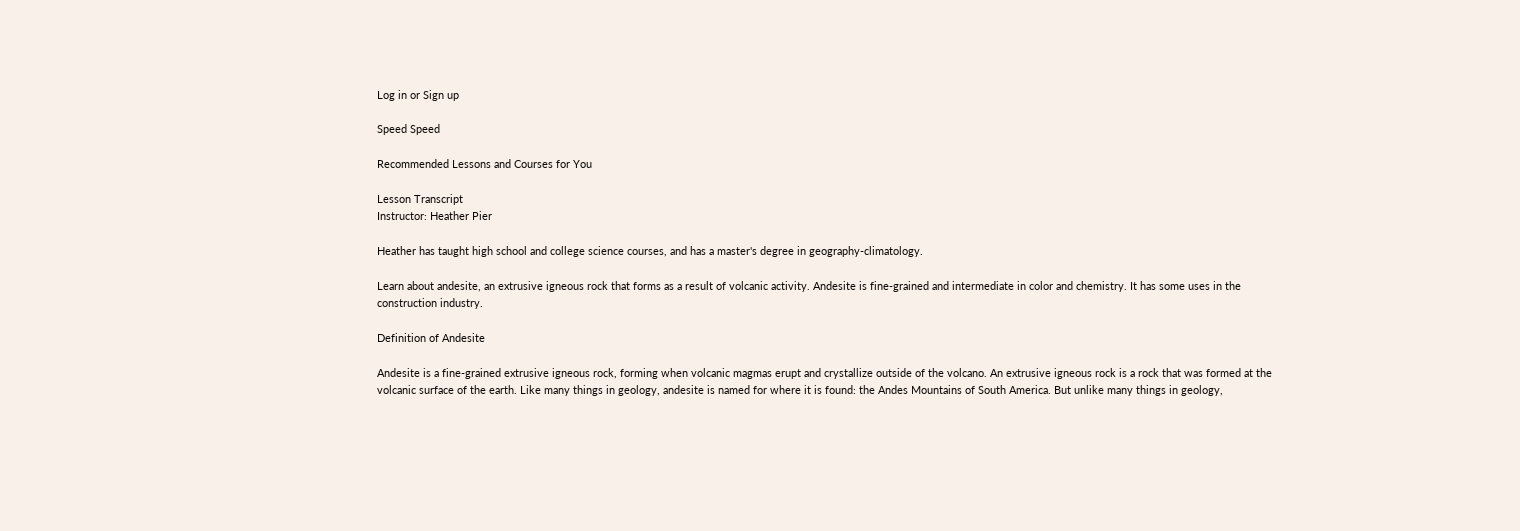Log in or Sign up

Speed Speed

Recommended Lessons and Courses for You

Lesson Transcript
Instructor: Heather Pier

Heather has taught high school and college science courses, and has a master's degree in geography-climatology.

Learn about andesite, an extrusive igneous rock that forms as a result of volcanic activity. Andesite is fine-grained and intermediate in color and chemistry. It has some uses in the construction industry.

Definition of Andesite

Andesite is a fine-grained extrusive igneous rock, forming when volcanic magmas erupt and crystallize outside of the volcano. An extrusive igneous rock is a rock that was formed at the volcanic surface of the earth. Like many things in geology, andesite is named for where it is found: the Andes Mountains of South America. But unlike many things in geology,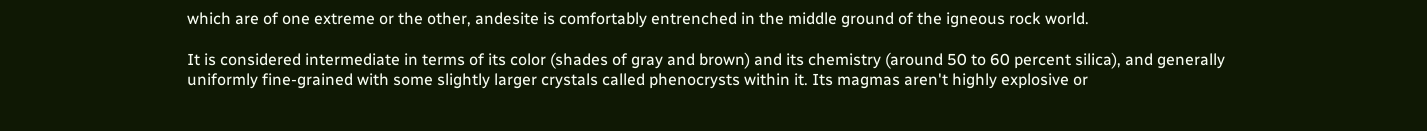which are of one extreme or the other, andesite is comfortably entrenched in the middle ground of the igneous rock world.

It is considered intermediate in terms of its color (shades of gray and brown) and its chemistry (around 50 to 60 percent silica), and generally uniformly fine-grained with some slightly larger crystals called phenocrysts within it. Its magmas aren't highly explosive or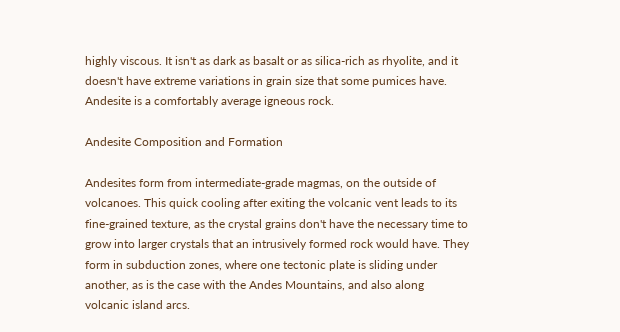highly viscous. It isn't as dark as basalt or as silica-rich as rhyolite, and it doesn't have extreme variations in grain size that some pumices have. Andesite is a comfortably average igneous rock.

Andesite Composition and Formation

Andesites form from intermediate-grade magmas, on the outside of volcanoes. This quick cooling after exiting the volcanic vent leads to its fine-grained texture, as the crystal grains don't have the necessary time to grow into larger crystals that an intrusively formed rock would have. They form in subduction zones, where one tectonic plate is sliding under another, as is the case with the Andes Mountains, and also along volcanic island arcs.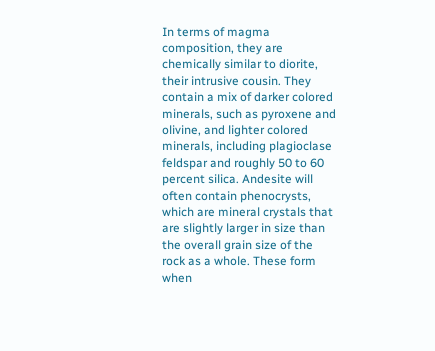In terms of magma composition, they are chemically similar to diorite, their intrusive cousin. They contain a mix of darker colored minerals, such as pyroxene and olivine, and lighter colored minerals, including plagioclase feldspar and roughly 50 to 60 percent silica. Andesite will often contain phenocrysts, which are mineral crystals that are slightly larger in size than the overall grain size of the rock as a whole. These form when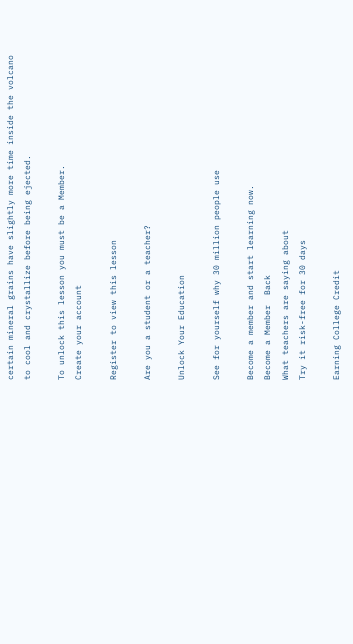certain mineral grains have slightly more time inside the volcano to cool and crystallize before being ejected.

To unlock this lesson you must be a Member.
Create your account

Register to view this lesson

Are you a student or a teacher?

Unlock Your Education

See for yourself why 30 million people use

Become a member and start learning now.
Become a Member  Back
What teachers are saying about
Try it risk-free for 30 days

Earning College Credit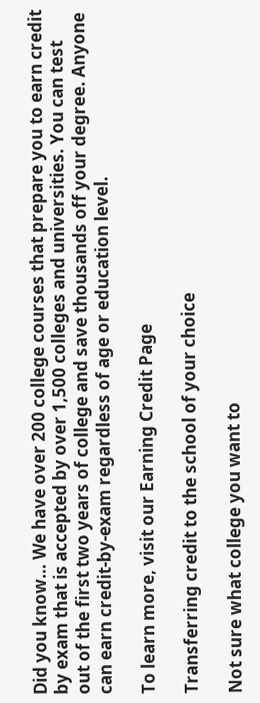Did you know… We have over 200 college courses that prepare you to earn credit by exam that is accepted by over 1,500 colleges and universities. You can test out of the first two years of college and save thousands off your degree. Anyone can earn credit-by-exam regardless of age or education level.

To learn more, visit our Earning Credit Page

Transferring credit to the school of your choice

Not sure what college you want to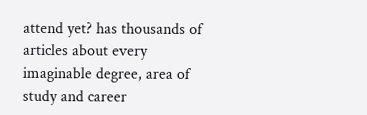attend yet? has thousands of articles about every imaginable degree, area of study and career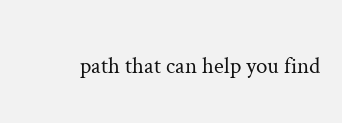path that can help you find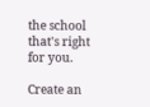the school that's right for you.

Create an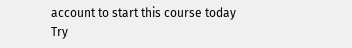account to start this course today
Try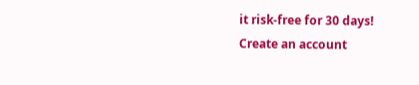it risk-free for 30 days!
Create an account